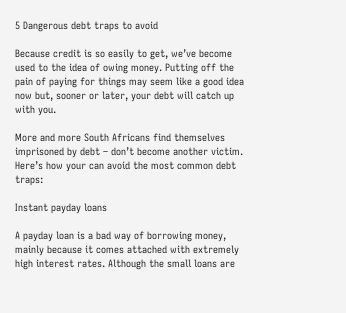5 Dangerous debt traps to avoid

Because credit is so easily to get, we’ve become used to the idea of owing money. Putting off the pain of paying for things may seem like a good idea now but, sooner or later, your debt will catch up with you.

More and more South Africans find themselves imprisoned by debt – don’t become another victim. Here’s how your can avoid the most common debt traps:

Instant payday loans

A payday loan is a bad way of borrowing money, mainly because it comes attached with extremely high interest rates. Although the small loans are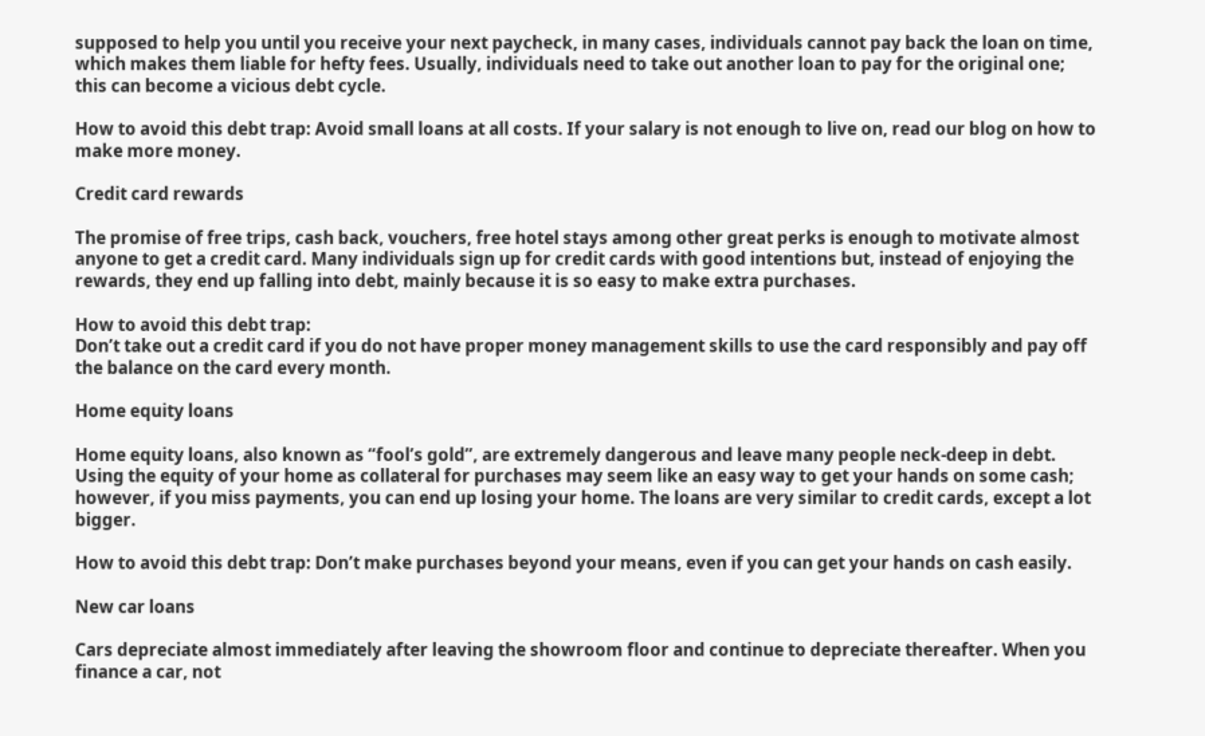supposed to help you until you receive your next paycheck, in many cases, individuals cannot pay back the loan on time, which makes them liable for hefty fees. Usually, individuals need to take out another loan to pay for the original one; this can become a vicious debt cycle.

How to avoid this debt trap: Avoid small loans at all costs. If your salary is not enough to live on, read our blog on how to make more money.

Credit card rewards

The promise of free trips, cash back, vouchers, free hotel stays among other great perks is enough to motivate almost anyone to get a credit card. Many individuals sign up for credit cards with good intentions but, instead of enjoying the rewards, they end up falling into debt, mainly because it is so easy to make extra purchases.

How to avoid this debt trap:
Don’t take out a credit card if you do not have proper money management skills to use the card responsibly and pay off the balance on the card every month.

Home equity loans

Home equity loans, also known as “fool’s gold”, are extremely dangerous and leave many people neck-deep in debt. Using the equity of your home as collateral for purchases may seem like an easy way to get your hands on some cash; however, if you miss payments, you can end up losing your home. The loans are very similar to credit cards, except a lot bigger.

How to avoid this debt trap: Don’t make purchases beyond your means, even if you can get your hands on cash easily.

New car loans

Cars depreciate almost immediately after leaving the showroom floor and continue to depreciate thereafter. When you finance a car, not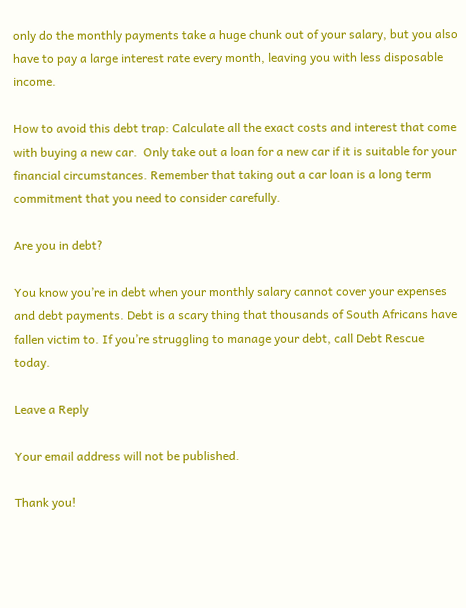only do the monthly payments take a huge chunk out of your salary, but you also have to pay a large interest rate every month, leaving you with less disposable income.

How to avoid this debt trap: Calculate all the exact costs and interest that come with buying a new car.  Only take out a loan for a new car if it is suitable for your financial circumstances. Remember that taking out a car loan is a long term commitment that you need to consider carefully.

Are you in debt?

You know you’re in debt when your monthly salary cannot cover your expenses and debt payments. Debt is a scary thing that thousands of South Africans have fallen victim to. If you’re struggling to manage your debt, call Debt Rescue today.

Leave a Reply

Your email address will not be published.

Thank you!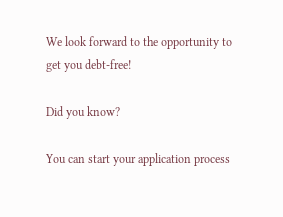We look forward to the opportunity to get you debt-free!

Did you know?

You can start your application process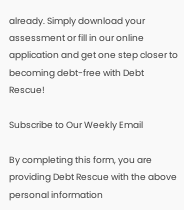already. Simply download your assessment or fill in our online application and get one step closer to becoming debt-free with Debt Rescue!

Subscribe to Our Weekly Email

By completing this form, you are providing Debt Rescue with the above personal information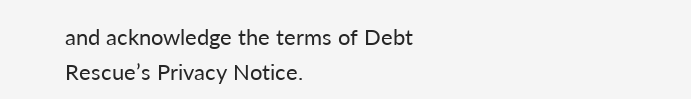and acknowledge the terms of Debt Rescue’s Privacy Notice.